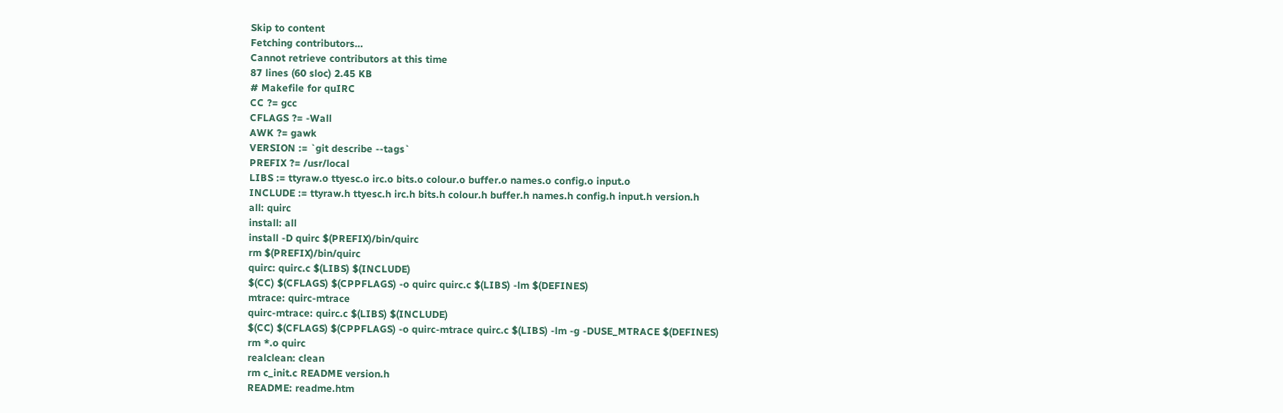Skip to content
Fetching contributors…
Cannot retrieve contributors at this time
87 lines (60 sloc) 2.45 KB
# Makefile for quIRC
CC ?= gcc
CFLAGS ?= -Wall
AWK ?= gawk
VERSION := `git describe --tags`
PREFIX ?= /usr/local
LIBS := ttyraw.o ttyesc.o irc.o bits.o colour.o buffer.o names.o config.o input.o
INCLUDE := ttyraw.h ttyesc.h irc.h bits.h colour.h buffer.h names.h config.h input.h version.h
all: quirc
install: all
install -D quirc $(PREFIX)/bin/quirc
rm $(PREFIX)/bin/quirc
quirc: quirc.c $(LIBS) $(INCLUDE)
$(CC) $(CFLAGS) $(CPPFLAGS) -o quirc quirc.c $(LIBS) -lm $(DEFINES)
mtrace: quirc-mtrace
quirc-mtrace: quirc.c $(LIBS) $(INCLUDE)
$(CC) $(CFLAGS) $(CPPFLAGS) -o quirc-mtrace quirc.c $(LIBS) -lm -g -DUSE_MTRACE $(DEFINES)
rm *.o quirc
realclean: clean
rm c_init.c README version.h
README: readme.htm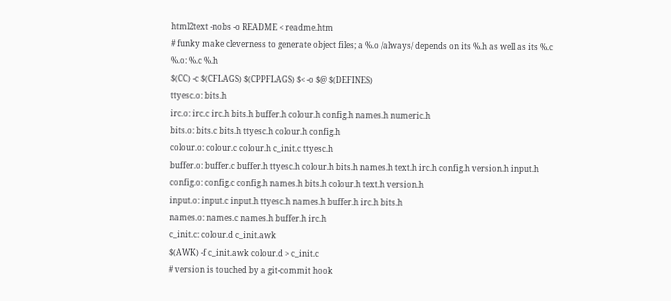html2text -nobs -o README < readme.htm
# funky make cleverness to generate object files; a %.o /always/ depends on its %.h as well as its %.c
%.o: %.c %.h
$(CC) -c $(CFLAGS) $(CPPFLAGS) $< -o $@ $(DEFINES)
ttyesc.o: bits.h
irc.o: irc.c irc.h bits.h buffer.h colour.h config.h names.h numeric.h
bits.o: bits.c bits.h ttyesc.h colour.h config.h
colour.o: colour.c colour.h c_init.c ttyesc.h
buffer.o: buffer.c buffer.h ttyesc.h colour.h bits.h names.h text.h irc.h config.h version.h input.h
config.o: config.c config.h names.h bits.h colour.h text.h version.h
input.o: input.c input.h ttyesc.h names.h buffer.h irc.h bits.h
names.o: names.c names.h buffer.h irc.h
c_init.c: colour.d c_init.awk
$(AWK) -f c_init.awk colour.d > c_init.c
# version is touched by a git-commit hook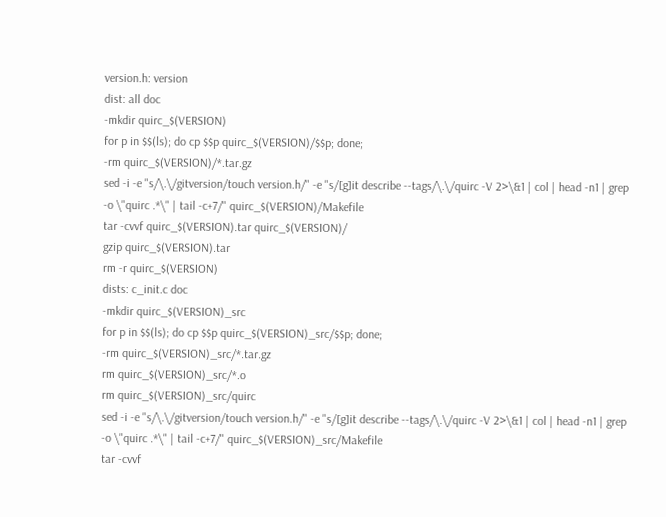version.h: version
dist: all doc
-mkdir quirc_$(VERSION)
for p in $$(ls); do cp $$p quirc_$(VERSION)/$$p; done;
-rm quirc_$(VERSION)/*.tar.gz
sed -i -e "s/\.\/gitversion/touch version.h/" -e "s/[g]it describe --tags/\.\/quirc -V 2>\&1 | col | head -n1 | grep -o \"quirc .*\" | tail -c+7/" quirc_$(VERSION)/Makefile
tar -cvvf quirc_$(VERSION).tar quirc_$(VERSION)/
gzip quirc_$(VERSION).tar
rm -r quirc_$(VERSION)
dists: c_init.c doc
-mkdir quirc_$(VERSION)_src
for p in $$(ls); do cp $$p quirc_$(VERSION)_src/$$p; done;
-rm quirc_$(VERSION)_src/*.tar.gz
rm quirc_$(VERSION)_src/*.o
rm quirc_$(VERSION)_src/quirc
sed -i -e "s/\.\/gitversion/touch version.h/" -e "s/[g]it describe --tags/\.\/quirc -V 2>\&1 | col | head -n1 | grep -o \"quirc .*\" | tail -c+7/" quirc_$(VERSION)_src/Makefile
tar -cvvf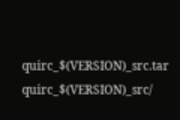quirc_$(VERSION)_src.tar quirc_$(VERSION)_src/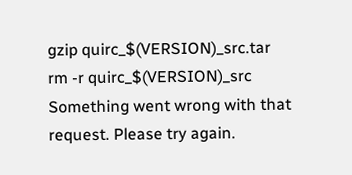gzip quirc_$(VERSION)_src.tar
rm -r quirc_$(VERSION)_src
Something went wrong with that request. Please try again.